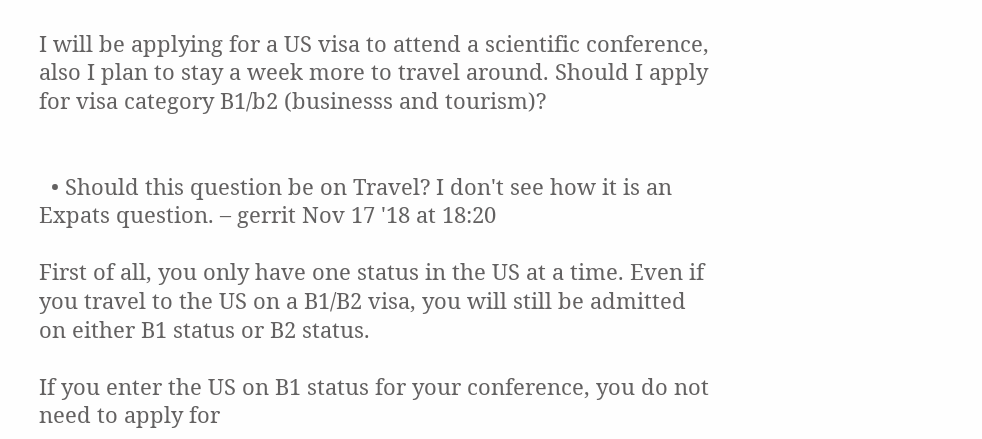I will be applying for a US visa to attend a scientific conference, also I plan to stay a week more to travel around. Should I apply for visa category B1/b2 (businesss and tourism)?


  • Should this question be on Travel? I don't see how it is an Expats question. – gerrit Nov 17 '18 at 18:20

First of all, you only have one status in the US at a time. Even if you travel to the US on a B1/B2 visa, you will still be admitted on either B1 status or B2 status.

If you enter the US on B1 status for your conference, you do not need to apply for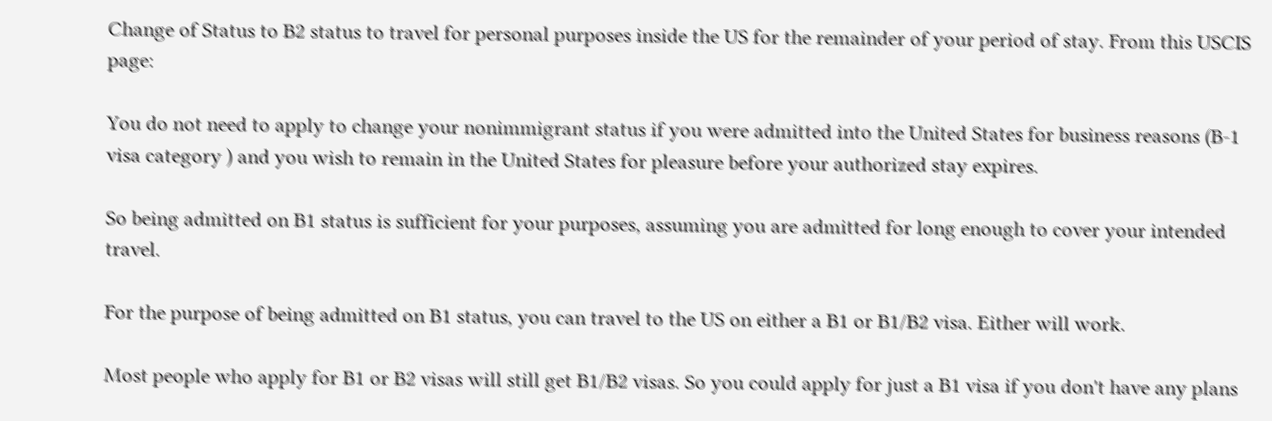Change of Status to B2 status to travel for personal purposes inside the US for the remainder of your period of stay. From this USCIS page:

You do not need to apply to change your nonimmigrant status if you were admitted into the United States for business reasons (B-1 visa category ) and you wish to remain in the United States for pleasure before your authorized stay expires.

So being admitted on B1 status is sufficient for your purposes, assuming you are admitted for long enough to cover your intended travel.

For the purpose of being admitted on B1 status, you can travel to the US on either a B1 or B1/B2 visa. Either will work.

Most people who apply for B1 or B2 visas will still get B1/B2 visas. So you could apply for just a B1 visa if you don't have any plans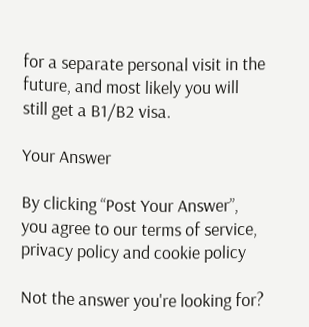for a separate personal visit in the future, and most likely you will still get a B1/B2 visa.

Your Answer

By clicking “Post Your Answer”, you agree to our terms of service, privacy policy and cookie policy

Not the answer you're looking for?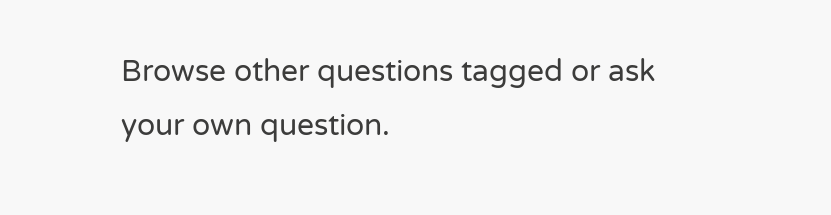Browse other questions tagged or ask your own question.